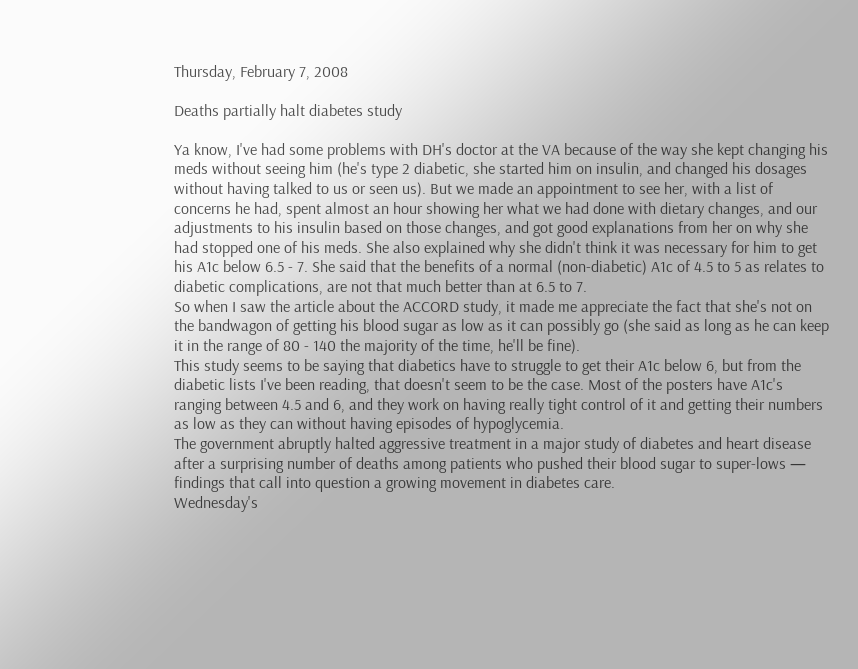Thursday, February 7, 2008

Deaths partially halt diabetes study

Ya know, I've had some problems with DH's doctor at the VA because of the way she kept changing his meds without seeing him (he's type 2 diabetic, she started him on insulin, and changed his dosages without having talked to us or seen us). But we made an appointment to see her, with a list of concerns he had, spent almost an hour showing her what we had done with dietary changes, and our adjustments to his insulin based on those changes, and got good explanations from her on why she had stopped one of his meds. She also explained why she didn't think it was necessary for him to get his A1c below 6.5 - 7. She said that the benefits of a normal (non-diabetic) A1c of 4.5 to 5 as relates to diabetic complications, are not that much better than at 6.5 to 7.
So when I saw the article about the ACCORD study, it made me appreciate the fact that she's not on the bandwagon of getting his blood sugar as low as it can possibly go (she said as long as he can keep it in the range of 80 - 140 the majority of the time, he'll be fine).
This study seems to be saying that diabetics have to struggle to get their A1c below 6, but from the diabetic lists I've been reading, that doesn't seem to be the case. Most of the posters have A1c's ranging between 4.5 and 6, and they work on having really tight control of it and getting their numbers as low as they can without having episodes of hypoglycemia.
The government abruptly halted aggressive treatment in a major study of diabetes and heart disease after a surprising number of deaths among patients who pushed their blood sugar to super-lows — findings that call into question a growing movement in diabetes care.
Wednesday's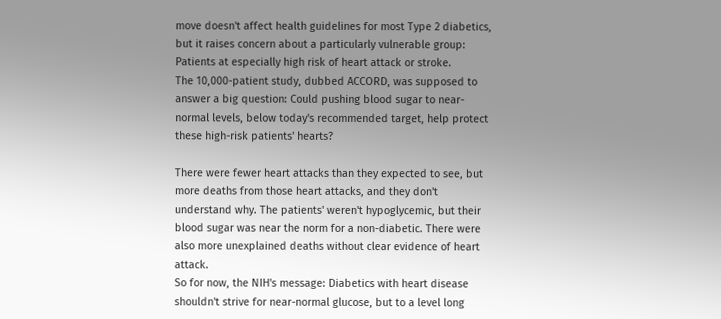move doesn't affect health guidelines for most Type 2 diabetics, but it raises concern about a particularly vulnerable group: Patients at especially high risk of heart attack or stroke.
The 10,000-patient study, dubbed ACCORD, was supposed to answer a big question: Could pushing blood sugar to near-normal levels, below today's recommended target, help protect these high-risk patients' hearts?

There were fewer heart attacks than they expected to see, but more deaths from those heart attacks, and they don't understand why. The patients' weren't hypoglycemic, but their blood sugar was near the norm for a non-diabetic. There were also more unexplained deaths without clear evidence of heart attack.
So for now, the NIH's message: Diabetics with heart disease shouldn't strive for near-normal glucose, but to a level long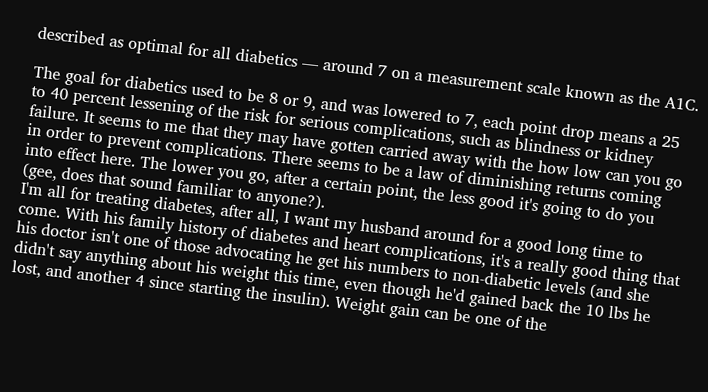described as optimal for all diabetics — around 7 on a measurement scale known as the A1C.

The goal for diabetics used to be 8 or 9, and was lowered to 7, each point drop means a 25 to 40 percent lessening of the risk for serious complications, such as blindness or kidney failure. It seems to me that they may have gotten carried away with the how low can you go in order to prevent complications. There seems to be a law of diminishing returns coming into effect here. The lower you go, after a certain point, the less good it's going to do you (gee, does that sound familiar to anyone?).
I'm all for treating diabetes, after all, I want my husband around for a good long time to come. With his family history of diabetes and heart complications, it's a really good thing that his doctor isn't one of those advocating he get his numbers to non-diabetic levels (and she didn't say anything about his weight this time, even though he'd gained back the 10 lbs he lost, and another 4 since starting the insulin). Weight gain can be one of the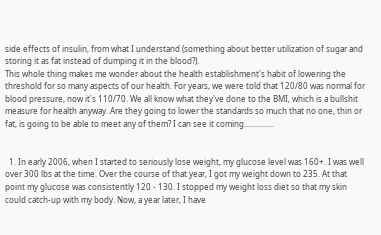side effects of insulin, from what I understand (something about better utilization of sugar and storing it as fat instead of dumping it in the blood?).
This whole thing makes me wonder about the health establishment's habit of lowering the threshold for so many aspects of our health. For years, we were told that 120/80 was normal for blood pressure, now it's 110/70. We all know what they've done to the BMI, which is a bullshit measure for health anyway. Are they going to lower the standards so much that no one, thin or fat, is going to be able to meet any of them? I can see it coming...............


  1. In early 2006, when I started to seriously lose weight, my glucose level was 160+. I was well over 300 lbs at the time. Over the course of that year, I got my weight down to 235. At that point my glucose was consistently 120 - 130. I stopped my weight loss diet so that my skin could catch-up with my body. Now, a year later, I have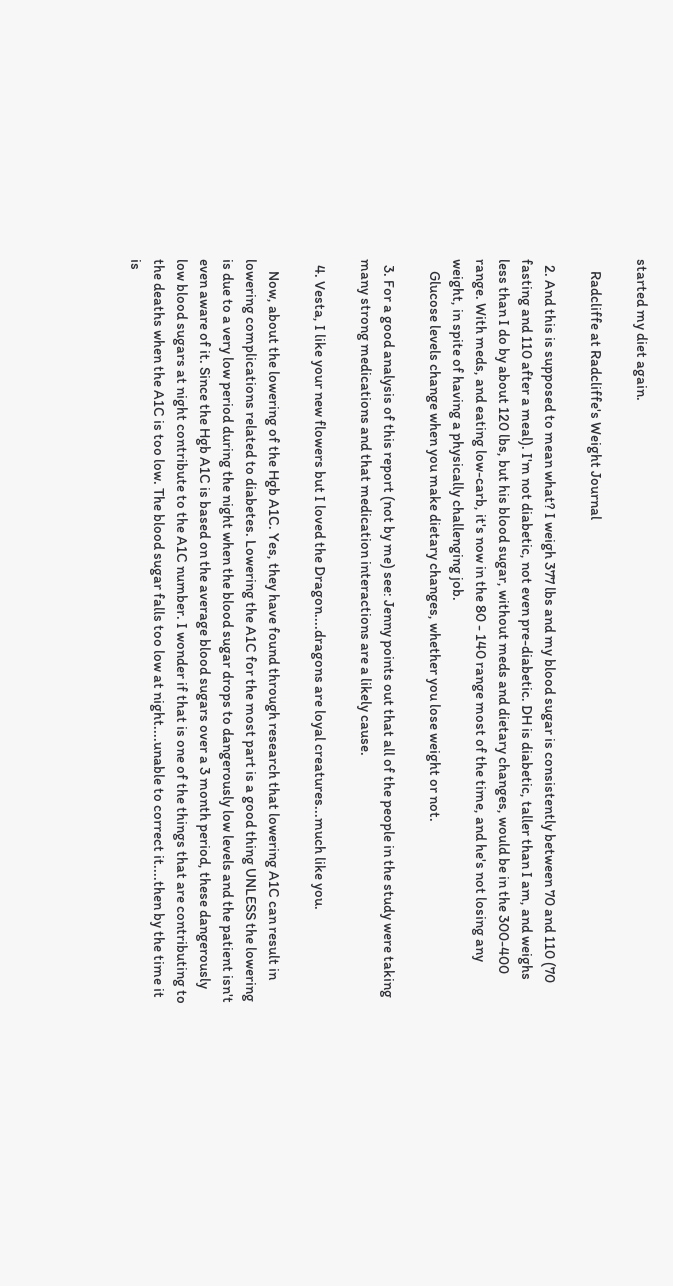started my diet again.

    Radcliffe at Radcliffe's Weight Journal

  2. And this is supposed to mean what? I weigh 377 lbs and my blood sugar is consistently between 70 and 110 (70 fasting and 110 after a meal). I'm not diabetic, not even pre-diabetic. DH is diabetic, taller than I am, and weighs less than I do by about 120 lbs, but his blood sugar, without meds and dietary changes, would be in the 300-400 range. With meds, and eating low-carb, it's now in the 80 - 140 range most of the time, and he's not losing any weight, in spite of having a physically challenging job.
    Glucose levels change when you make dietary changes, whether you lose weight or not.

  3. For a good analysis of this report (not by me) see: Jenny points out that all of the people in the study were taking many strong medications and that medication interactions are a likely cause.

  4. Vesta, I like your new flowers but I loved the Dragon....dragons are loyal creatures...much like you.

    Now, about the lowering of the Hgb A1C. Yes, they have found through research that lowering A1C can result in lowering complications related to diabetes. Lowering the A1C for the most part is a good thing UNLESS the lowering is due to a very low period during the night when the blood sugar drops to dangerously low levels and the patient isn't even aware of it. Since the Hgb A1C is based on the average blood sugars over a 3 month period, these dangerously low blood sugars at night contribute to the A1C number. I wonder if that is one of the things that are contributing to the deaths when the A1C is too low. The blood sugar falls too low at night....unable to correct it....then by the time it is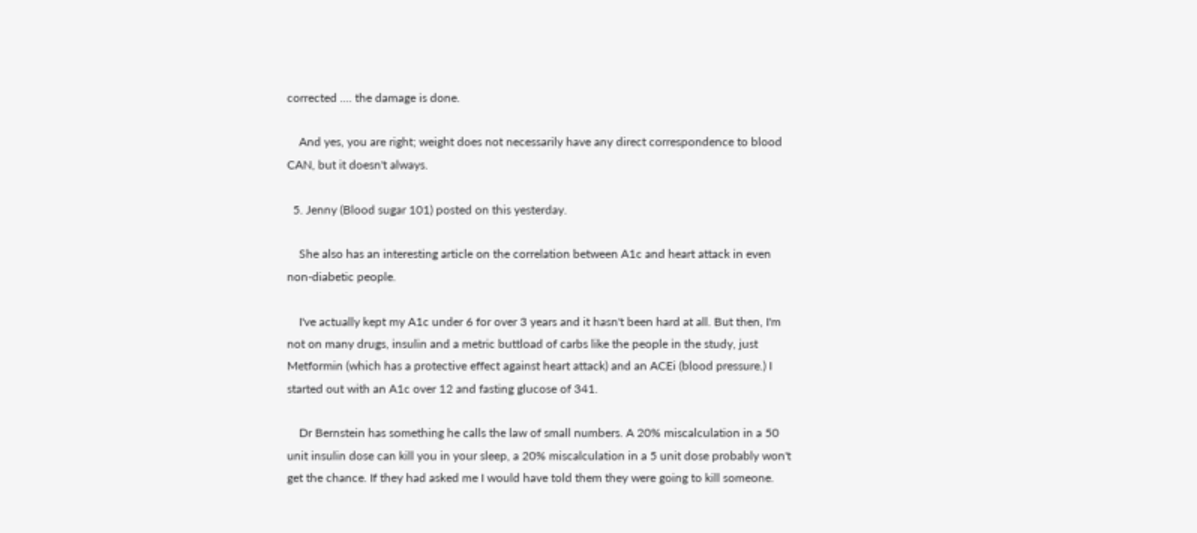corrected .... the damage is done.

    And yes, you are right; weight does not necessarily have any direct correspondence to blood CAN, but it doesn't always.

  5. Jenny (Blood sugar 101) posted on this yesterday.

    She also has an interesting article on the correlation between A1c and heart attack in even non-diabetic people.

    I've actually kept my A1c under 6 for over 3 years and it hasn't been hard at all. But then, I'm not on many drugs, insulin and a metric buttload of carbs like the people in the study, just Metformin (which has a protective effect against heart attack) and an ACEi (blood pressure.) I started out with an A1c over 12 and fasting glucose of 341.

    Dr Bernstein has something he calls the law of small numbers. A 20% miscalculation in a 50 unit insulin dose can kill you in your sleep, a 20% miscalculation in a 5 unit dose probably won't get the chance. If they had asked me I would have told them they were going to kill someone.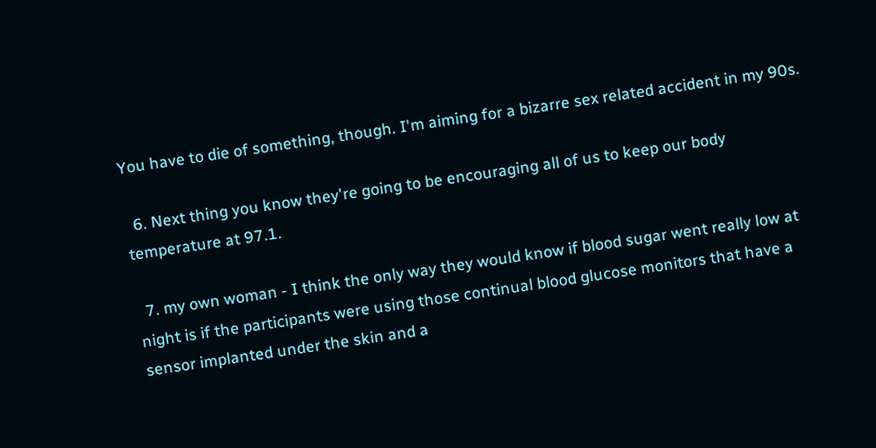You have to die of something, though. I'm aiming for a bizarre sex related accident in my 90s.

  6. Next thing you know they're going to be encouraging all of us to keep our body temperature at 97.1.

  7. my own woman - I think the only way they would know if blood sugar went really low at night is if the participants were using those continual blood glucose monitors that have a sensor implanted under the skin and a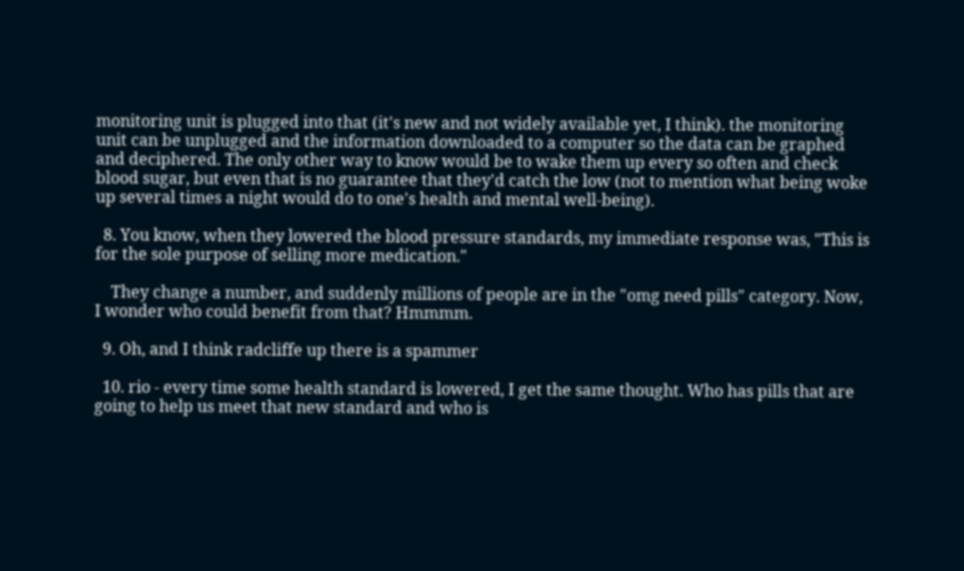monitoring unit is plugged into that (it's new and not widely available yet, I think). the monitoring unit can be unplugged and the information downloaded to a computer so the data can be graphed and deciphered. The only other way to know would be to wake them up every so often and check blood sugar, but even that is no guarantee that they'd catch the low (not to mention what being woke up several times a night would do to one's health and mental well-being).

  8. You know, when they lowered the blood pressure standards, my immediate response was, "This is for the sole purpose of selling more medication."

    They change a number, and suddenly millions of people are in the "omg need pills" category. Now, I wonder who could benefit from that? Hmmmm.

  9. Oh, and I think radcliffe up there is a spammer

  10. rio - every time some health standard is lowered, I get the same thought. Who has pills that are going to help us meet that new standard and who is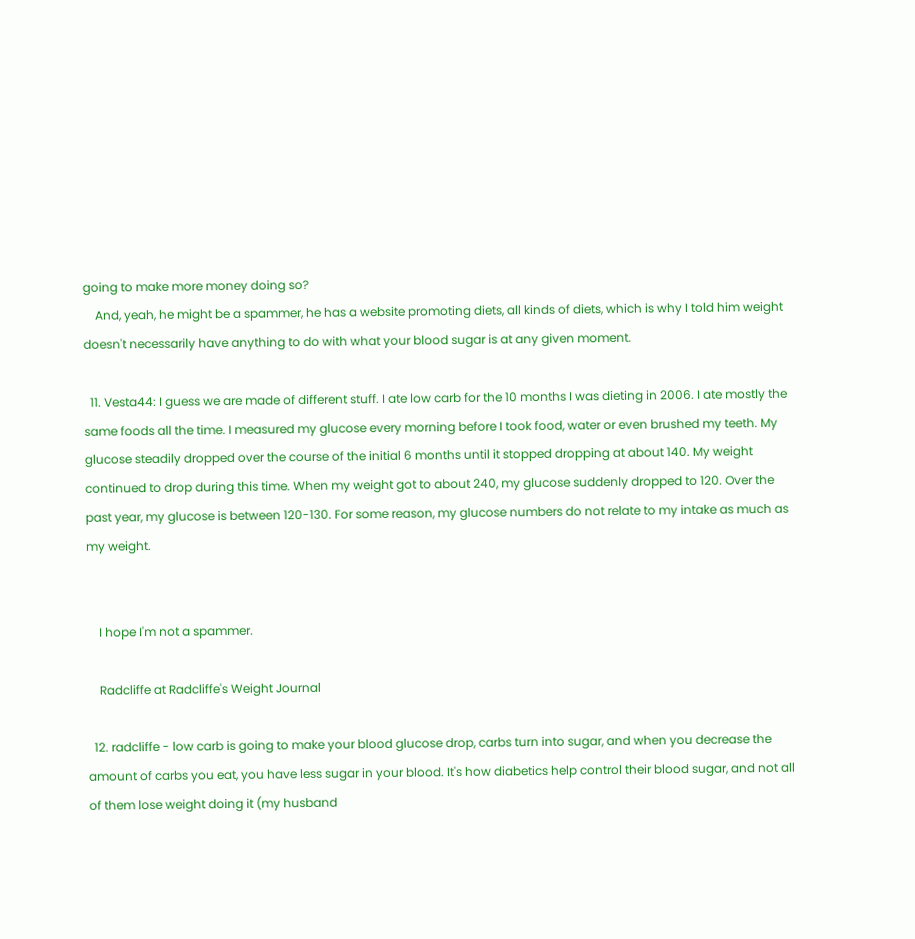going to make more money doing so?
    And, yeah, he might be a spammer, he has a website promoting diets, all kinds of diets, which is why I told him weight doesn't necessarily have anything to do with what your blood sugar is at any given moment.

  11. Vesta44: I guess we are made of different stuff. I ate low carb for the 10 months I was dieting in 2006. I ate mostly the same foods all the time. I measured my glucose every morning before I took food, water or even brushed my teeth. My glucose steadily dropped over the course of the initial 6 months until it stopped dropping at about 140. My weight continued to drop during this time. When my weight got to about 240, my glucose suddenly dropped to 120. Over the past year, my glucose is between 120-130. For some reason, my glucose numbers do not relate to my intake as much as my weight.


    I hope I'm not a spammer.

    Radcliffe at Radcliffe's Weight Journal

  12. radcliffe - low carb is going to make your blood glucose drop, carbs turn into sugar, and when you decrease the amount of carbs you eat, you have less sugar in your blood. It's how diabetics help control their blood sugar, and not all of them lose weight doing it (my husband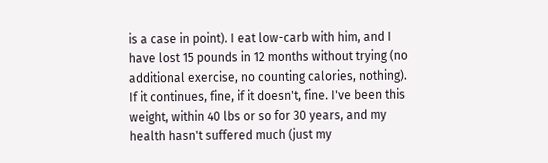is a case in point). I eat low-carb with him, and I have lost 15 pounds in 12 months without trying (no additional exercise, no counting calories, nothing). If it continues, fine, if it doesn't, fine. I've been this weight, within 40 lbs or so for 30 years, and my health hasn't suffered much (just my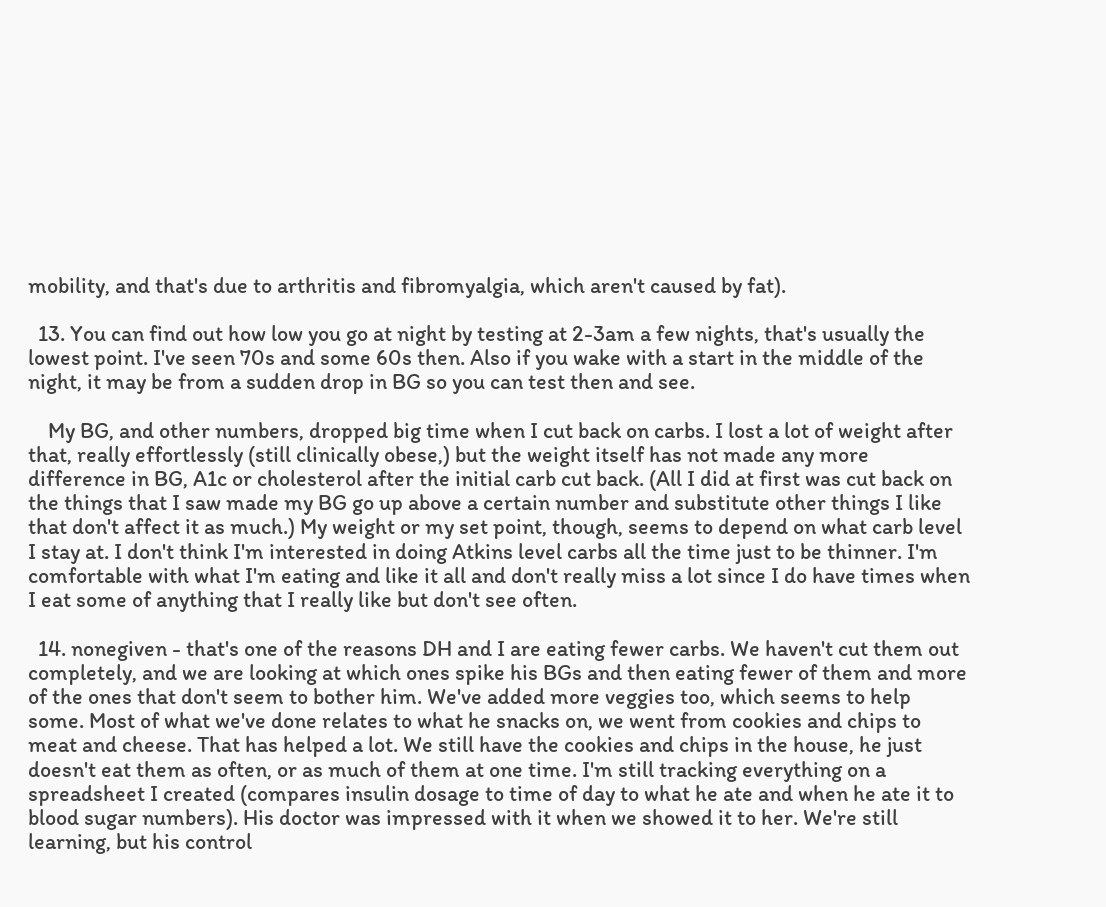mobility, and that's due to arthritis and fibromyalgia, which aren't caused by fat).

  13. You can find out how low you go at night by testing at 2-3am a few nights, that's usually the lowest point. I've seen 70s and some 60s then. Also if you wake with a start in the middle of the night, it may be from a sudden drop in BG so you can test then and see.

    My BG, and other numbers, dropped big time when I cut back on carbs. I lost a lot of weight after that, really effortlessly (still clinically obese,) but the weight itself has not made any more difference in BG, A1c or cholesterol after the initial carb cut back. (All I did at first was cut back on the things that I saw made my BG go up above a certain number and substitute other things I like that don't affect it as much.) My weight or my set point, though, seems to depend on what carb level I stay at. I don't think I'm interested in doing Atkins level carbs all the time just to be thinner. I'm comfortable with what I'm eating and like it all and don't really miss a lot since I do have times when I eat some of anything that I really like but don't see often.

  14. nonegiven - that's one of the reasons DH and I are eating fewer carbs. We haven't cut them out completely, and we are looking at which ones spike his BGs and then eating fewer of them and more of the ones that don't seem to bother him. We've added more veggies too, which seems to help some. Most of what we've done relates to what he snacks on, we went from cookies and chips to meat and cheese. That has helped a lot. We still have the cookies and chips in the house, he just doesn't eat them as often, or as much of them at one time. I'm still tracking everything on a spreadsheet I created (compares insulin dosage to time of day to what he ate and when he ate it to blood sugar numbers). His doctor was impressed with it when we showed it to her. We're still learning, but his control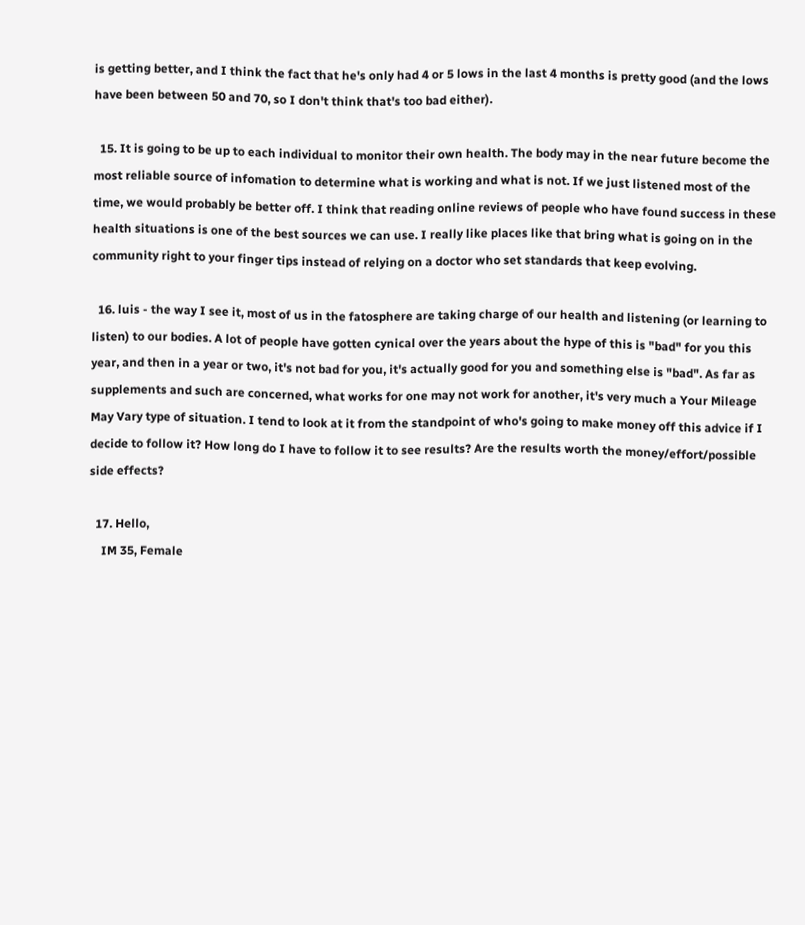is getting better, and I think the fact that he's only had 4 or 5 lows in the last 4 months is pretty good (and the lows have been between 50 and 70, so I don't think that's too bad either).

  15. It is going to be up to each individual to monitor their own health. The body may in the near future become the most reliable source of infomation to determine what is working and what is not. If we just listened most of the time, we would probably be better off. I think that reading online reviews of people who have found success in these health situations is one of the best sources we can use. I really like places like that bring what is going on in the community right to your finger tips instead of relying on a doctor who set standards that keep evolving.

  16. luis - the way I see it, most of us in the fatosphere are taking charge of our health and listening (or learning to listen) to our bodies. A lot of people have gotten cynical over the years about the hype of this is "bad" for you this year, and then in a year or two, it's not bad for you, it's actually good for you and something else is "bad". As far as supplements and such are concerned, what works for one may not work for another, it's very much a Your Mileage May Vary type of situation. I tend to look at it from the standpoint of who's going to make money off this advice if I decide to follow it? How long do I have to follow it to see results? Are the results worth the money/effort/possible side effects?

  17. Hello,
    IM 35, Female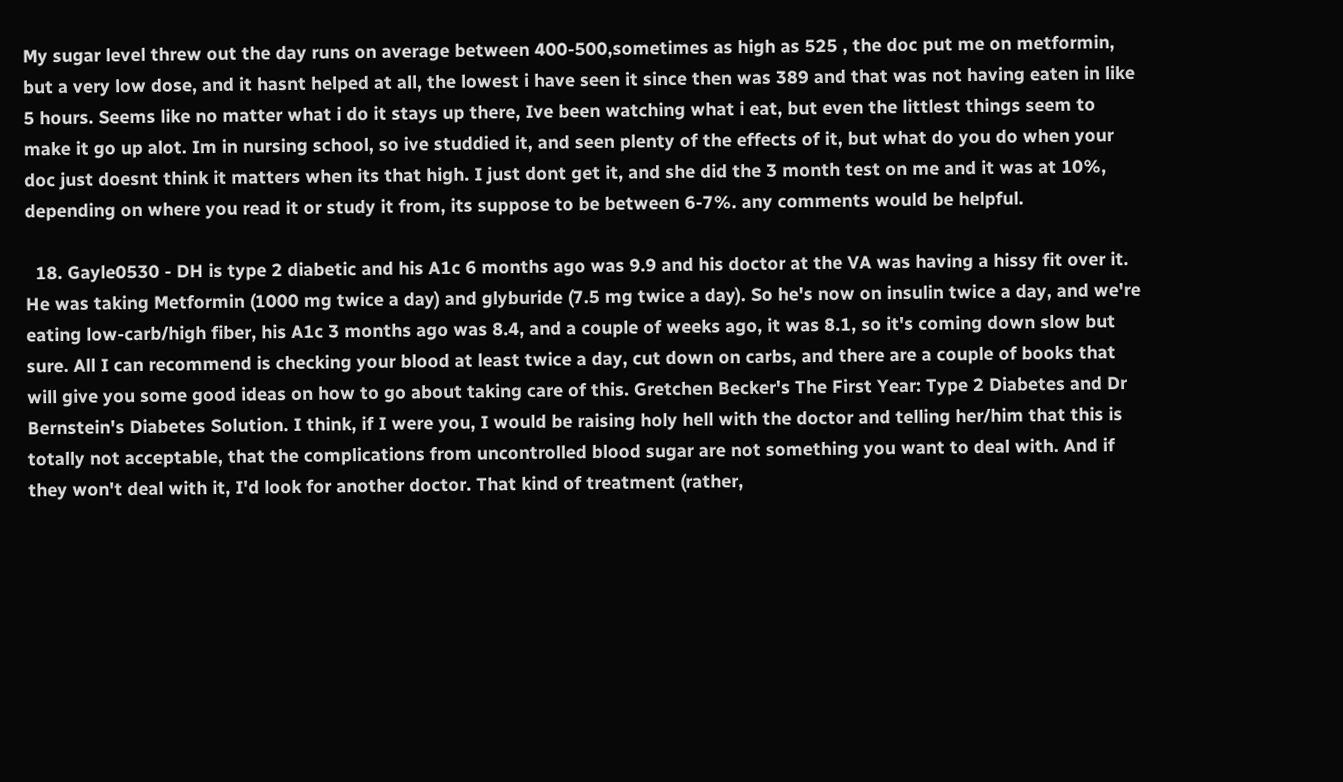My sugar level threw out the day runs on average between 400-500,sometimes as high as 525 , the doc put me on metformin, but a very low dose, and it hasnt helped at all, the lowest i have seen it since then was 389 and that was not having eaten in like 5 hours. Seems like no matter what i do it stays up there, Ive been watching what i eat, but even the littlest things seem to make it go up alot. Im in nursing school, so ive studdied it, and seen plenty of the effects of it, but what do you do when your doc just doesnt think it matters when its that high. I just dont get it, and she did the 3 month test on me and it was at 10%, depending on where you read it or study it from, its suppose to be between 6-7%. any comments would be helpful.

  18. Gayle0530 - DH is type 2 diabetic and his A1c 6 months ago was 9.9 and his doctor at the VA was having a hissy fit over it. He was taking Metformin (1000 mg twice a day) and glyburide (7.5 mg twice a day). So he's now on insulin twice a day, and we're eating low-carb/high fiber, his A1c 3 months ago was 8.4, and a couple of weeks ago, it was 8.1, so it's coming down slow but sure. All I can recommend is checking your blood at least twice a day, cut down on carbs, and there are a couple of books that will give you some good ideas on how to go about taking care of this. Gretchen Becker's The First Year: Type 2 Diabetes and Dr Bernstein's Diabetes Solution. I think, if I were you, I would be raising holy hell with the doctor and telling her/him that this is totally not acceptable, that the complications from uncontrolled blood sugar are not something you want to deal with. And if they won't deal with it, I'd look for another doctor. That kind of treatment (rather,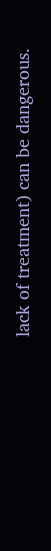lack of treatment) can be dangerous.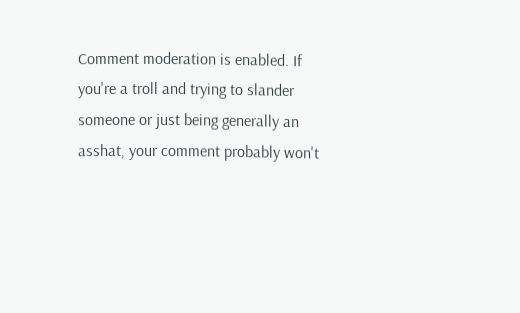Comment moderation is enabled. If you're a troll and trying to slander someone or just being generally an asshat, your comment probably won't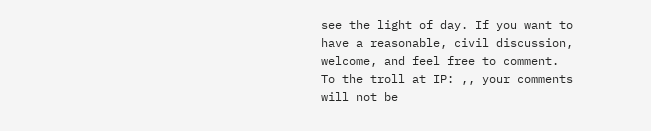see the light of day. If you want to have a reasonable, civil discussion, welcome, and feel free to comment.
To the troll at IP: ,, your comments will not be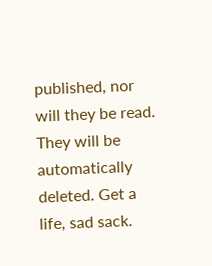published, nor will they be read. They will be automatically deleted. Get a life, sad sack.